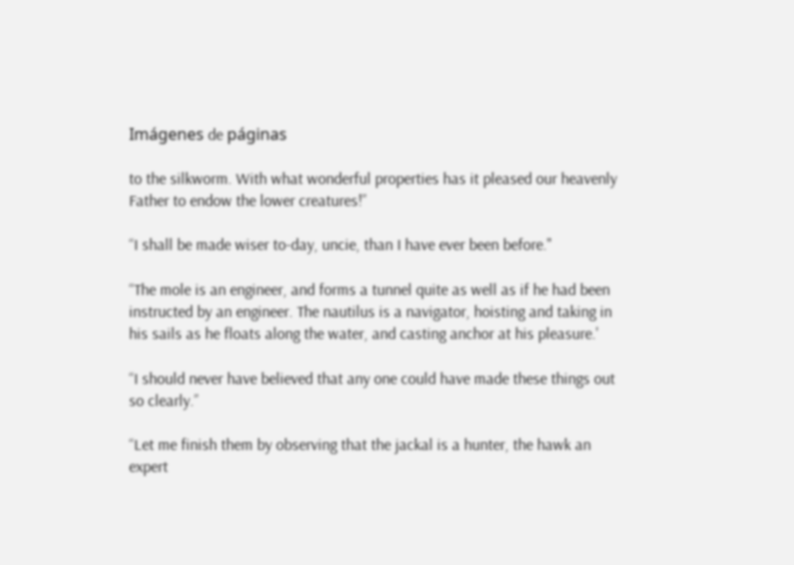Imágenes de páginas

to the silkworm. With what wonderful properties has it pleased our heavenly Father to endow the lower creatures!”

“I shall be made wiser to-day, uncie, than I have ever been before."

“The mole is an engineer, and forms a tunnel quite as well as if he had been instructed by an engineer. The nautilus is a navigator, hoisting and taking in his sails as he floats along the water, and casting anchor at his pleasure.'

“I should never have believed that any one could have made these things out so clearly.”

“Let me finish them by observing that the jackal is a hunter, the hawk an expert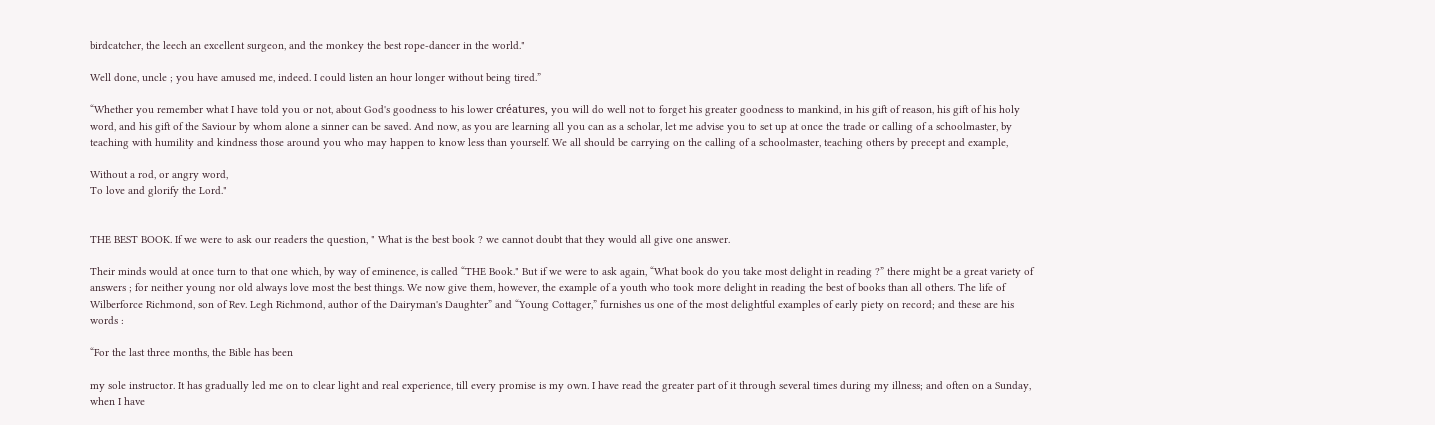birdcatcher, the leech an excellent surgeon, and the monkey the best rope-dancer in the world."

Well done, uncle ; you have amused me, indeed. I could listen an hour longer without being tired.”

“Whether you remember what I have told you or not, about God's goodness to his lower créatures, you will do well not to forget his greater goodness to mankind, in his gift of reason, his gift of his holy word, and his gift of the Saviour by whom alone a sinner can be saved. And now, as you are learning all you can as a scholar, let me advise you to set up at once the trade or calling of a schoolmaster, by teaching with humility and kindness those around you who may happen to know less than yourself. We all should be carrying on the calling of a schoolmaster, teaching others by precept and example,

Without a rod, or angry word,
To love and glorify the Lord."


THE BEST BOOK. If we were to ask our readers the question, " What is the best book ? we cannot doubt that they would all give one answer.

Their minds would at once turn to that one which, by way of eminence, is called “THE Book." But if we were to ask again, “What book do you take most delight in reading ?” there might be a great variety of answers ; for neither young nor old always love most the best things. We now give them, however, the example of a youth who took more delight in reading the best of books than all others. The life of Wilberforce Richmond, son of Rev. Legh Richmond, author of the Dairyman's Daughter” and “Young Cottager,” furnishes us one of the most delightful examples of early piety on record; and these are his words :

“For the last three months, the Bible has been

my sole instructor. It has gradually led me on to clear light and real experience, till every promise is my own. I have read the greater part of it through several times during my illness; and often on a Sunday, when I have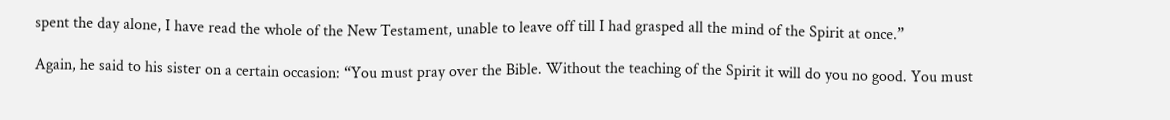spent the day alone, I have read the whole of the New Testament, unable to leave off till I had grasped all the mind of the Spirit at once.”

Again, he said to his sister on a certain occasion: “You must pray over the Bible. Without the teaching of the Spirit it will do you no good. You must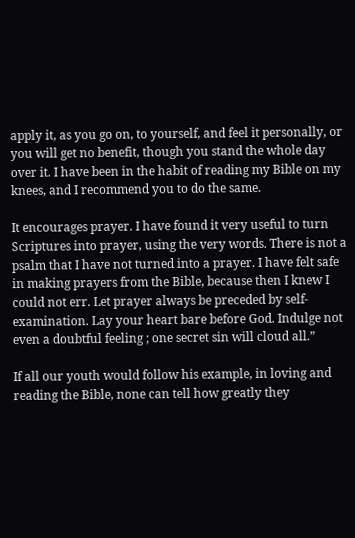apply it, as you go on, to yourself, and feel it personally, or you will get no benefit, though you stand the whole day over it. I have been in the habit of reading my Bible on my knees, and I recommend you to do the same.

It encourages prayer. I have found it very useful to turn Scriptures into prayer, using the very words. There is not a psalm that I have not turned into a prayer. I have felt safe in making prayers from the Bible, because then I knew I could not err. Let prayer always be preceded by self-examination. Lay your heart bare before God. Indulge not even a doubtful feeling ; one secret sin will cloud all.”

If all our youth would follow his example, in loving and reading the Bible, none can tell how greatly they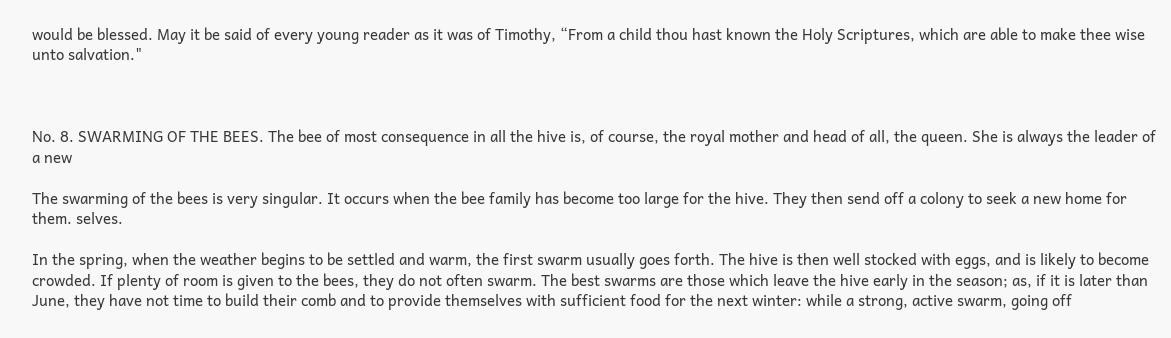would be blessed. May it be said of every young reader as it was of Timothy, “From a child thou hast known the Holy Scriptures, which are able to make thee wise unto salvation."



No. 8. SWARMING OF THE BEES. The bee of most consequence in all the hive is, of course, the royal mother and head of all, the queen. She is always the leader of a new

The swarming of the bees is very singular. It occurs when the bee family has become too large for the hive. They then send off a colony to seek a new home for them. selves.

In the spring, when the weather begins to be settled and warm, the first swarm usually goes forth. The hive is then well stocked with eggs, and is likely to become crowded. If plenty of room is given to the bees, they do not often swarm. The best swarms are those which leave the hive early in the season; as, if it is later than June, they have not time to build their comb and to provide themselves with sufficient food for the next winter: while a strong, active swarm, going off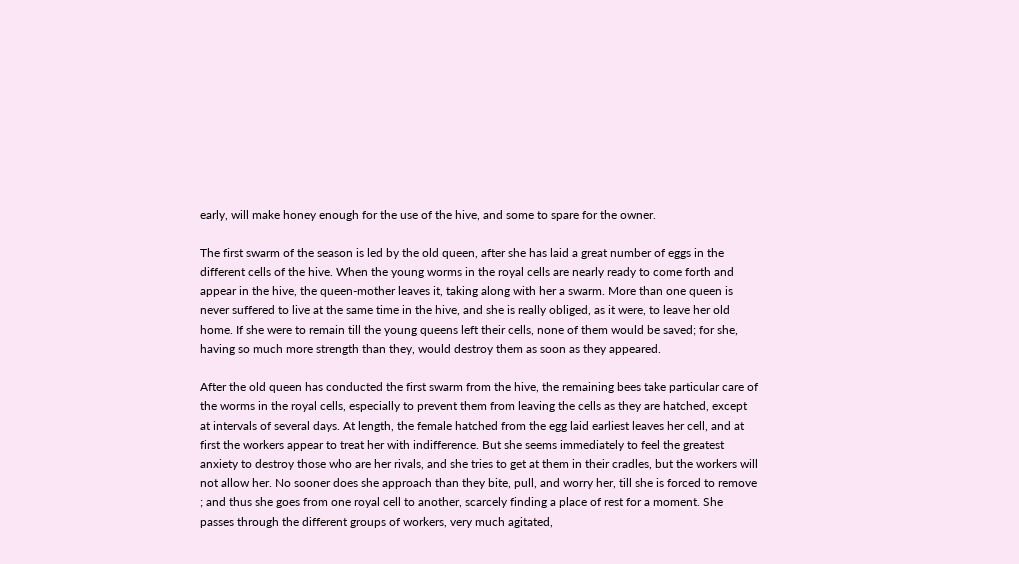early, will make honey enough for the use of the hive, and some to spare for the owner.

The first swarm of the season is led by the old queen, after she has laid a great number of eggs in the different cells of the hive. When the young worms in the royal cells are nearly ready to come forth and appear in the hive, the queen-mother leaves it, taking along with her a swarm. More than one queen is never suffered to live at the same time in the hive, and she is really obliged, as it were, to leave her old home. If she were to remain till the young queens left their cells, none of them would be saved; for she, having so much more strength than they, would destroy them as soon as they appeared.

After the old queen has conducted the first swarm from the hive, the remaining bees take particular care of the worms in the royal cells, especially to prevent them from leaving the cells as they are hatched, except at intervals of several days. At length, the female hatched from the egg laid earliest leaves her cell, and at first the workers appear to treat her with indifference. But she seems immediately to feel the greatest anxiety to destroy those who are her rivals, and she tries to get at them in their cradles, but the workers will not allow her. No sooner does she approach than they bite, pull, and worry her, till she is forced to remove ; and thus she goes from one royal cell to another, scarcely finding a place of rest for a moment. She passes through the different groups of workers, very much agitated,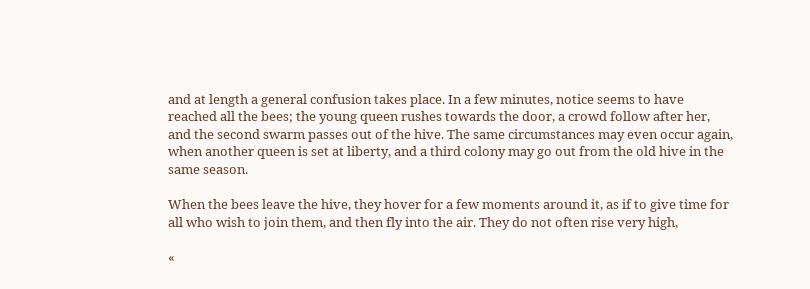and at length a general confusion takes place. In a few minutes, notice seems to have reached all the bees; the young queen rushes towards the door, a crowd follow after her, and the second swarm passes out of the hive. The same circumstances may even occur again, when another queen is set at liberty, and a third colony may go out from the old hive in the same season.

When the bees leave the hive, they hover for a few moments around it, as if to give time for all who wish to join them, and then fly into the air. They do not often rise very high,

«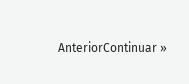AnteriorContinuar »